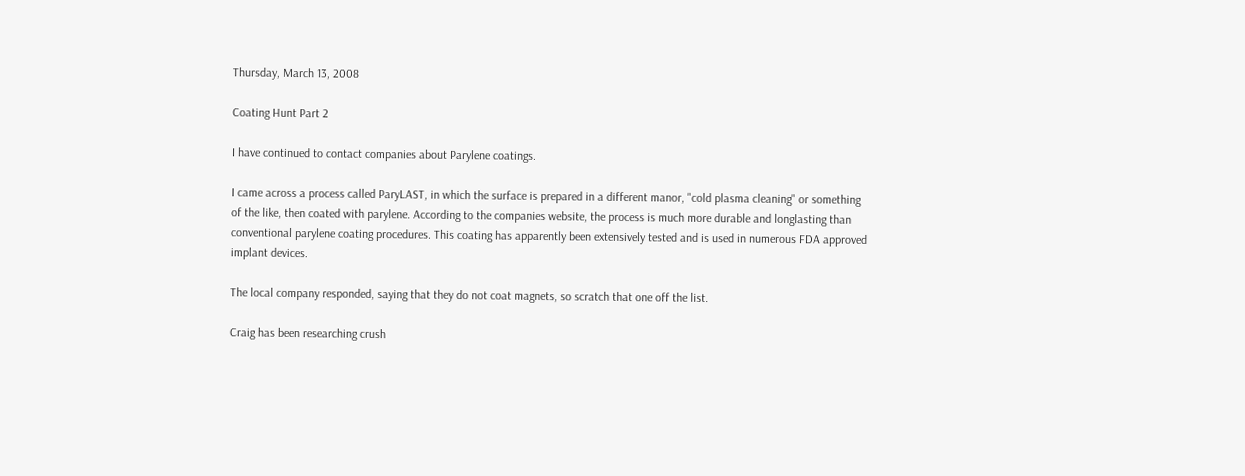Thursday, March 13, 2008

Coating Hunt Part 2

I have continued to contact companies about Parylene coatings.

I came across a process called ParyLAST, in which the surface is prepared in a different manor, "cold plasma cleaning" or something of the like, then coated with parylene. According to the companies website, the process is much more durable and longlasting than conventional parylene coating procedures. This coating has apparently been extensively tested and is used in numerous FDA approved implant devices.

The local company responded, saying that they do not coat magnets, so scratch that one off the list.

Craig has been researching crush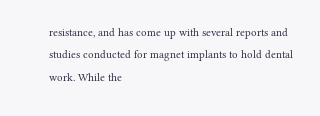resistance, and has come up with several reports and studies conducted for magnet implants to hold dental work. While the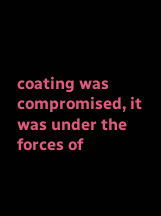coating was compromised, it was under the forces of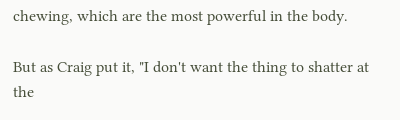chewing, which are the most powerful in the body.

But as Craig put it, "I don't want the thing to shatter at the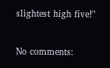slightest high five!"

No comments: